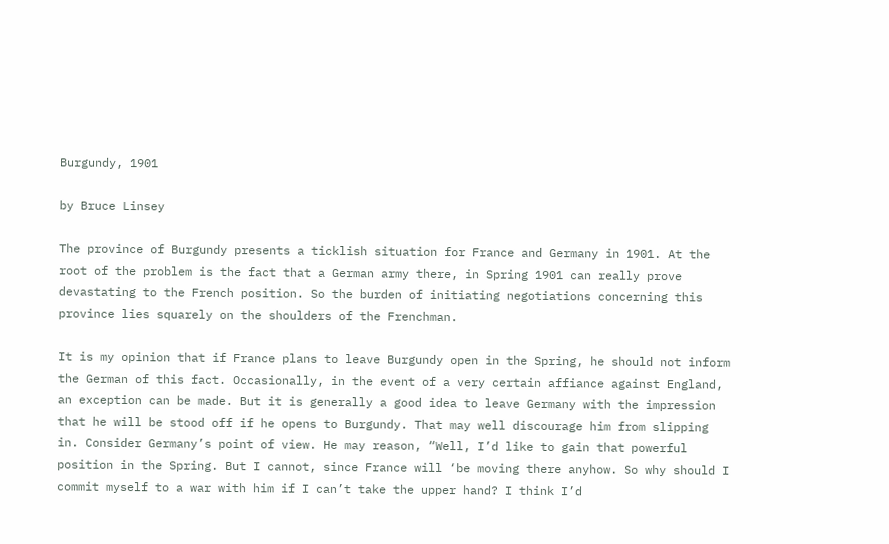Burgundy, 1901

by Bruce Linsey

The province of Burgundy presents a ticklish situation for France and Germany in 1901. At the root of the problem is the fact that a German army there, in Spring 1901 can really prove devastating to the French position. So the burden of initiating negotiations concerning this province lies squarely on the shoulders of the Frenchman.

It is my opinion that if France plans to leave Burgundy open in the Spring, he should not inform the German of this fact. Occasionally, in the event of a very certain affiance against England, an exception can be made. But it is generally a good idea to leave Germany with the impression that he will be stood off if he opens to Burgundy. That may well discourage him from slipping in. Consider Germany’s point of view. He may reason, “Well, I’d like to gain that powerful position in the Spring. But I cannot, since France will ‘be moving there anyhow. So why should I commit myself to a war with him if I can’t take the upper hand? I think I’d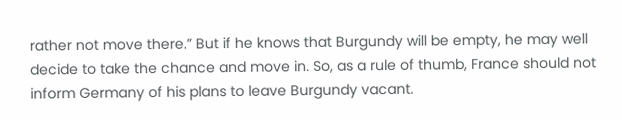rather not move there.” But if he knows that Burgundy will be empty, he may well decide to take the chance and move in. So, as a rule of thumb, France should not inform Germany of his plans to leave Burgundy vacant.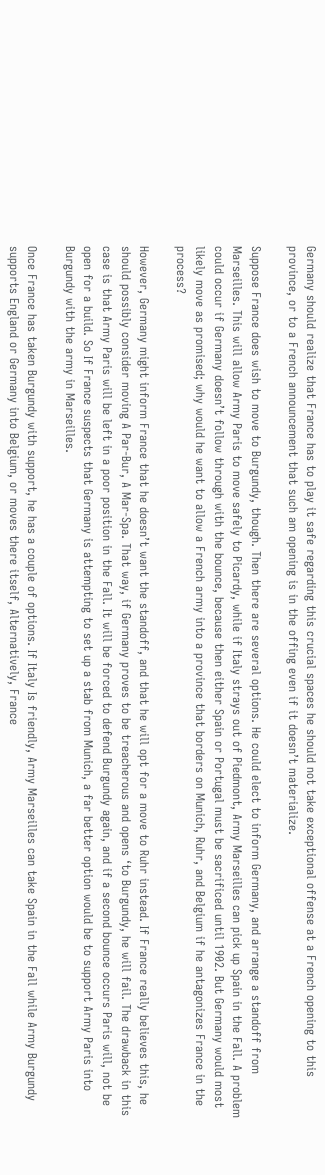Germany should realize that France has to play it safe regarding this crucial spaces he should not take exceptional offense at a French opening to this province, or to a French announcement that such am opening is in the offing even if it doesn’t materialize.

Suppose France does wish to move to Burgundy, though. Then there are several options. He could elect to inform Germany, and arrange a standoff from Marseilles. This will allow Army Paris to move safely to Picardy, while if Italy strays out of Piedmont, Army Marseilles can pick up Spain in the Fall. A problem could occur if Germany doesn’t follow through with the bounce, because then either Spain or Portugal must be sacrificed until 1902. But Germany would most likely move as promised; why would he want to allow a French army into a province that borders on Munich, Ruhr, and Belgium if he antagonizes France in the process?

However, Germany might inform France that he doesn’t want the standoff, and that he will opt for a move to Ruhr instead. If France really believes this, he should possibly consider moving A Par-Bur, A Mar-Spa. That way, if Germany proves to be treacherous and opens ‘to Burgundy, he will fail. The drawback in this case is that Army Paris will be left in a poor position in the Fall. It will be forced to defend Burgundy again, and if a second bounce occurs Paris will, not be open for a build. So If France suspects that Germany is attempting to set up a stab from Munich, a far better option would be to support Army Paris into Burgundy with the army in Marseilles.

Once France has taken Burgundy with support, he has a couple of options. If Italy Is friendly, Army Marseilles can take Spain in the Fall while Army Burgundy supports England or Germany into Belgium, or moves there itself, Alternatively, France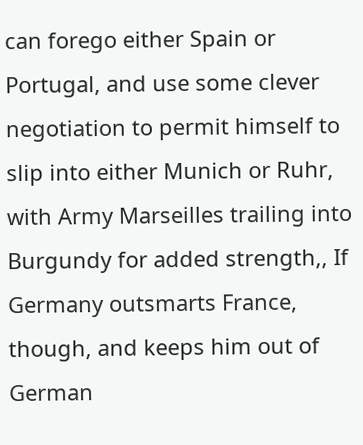can forego either Spain or Portugal, and use some clever negotiation to permit himself to slip into either Munich or Ruhr, with Army Marseilles trailing into Burgundy for added strength,, If Germany outsmarts France, though, and keeps him out of German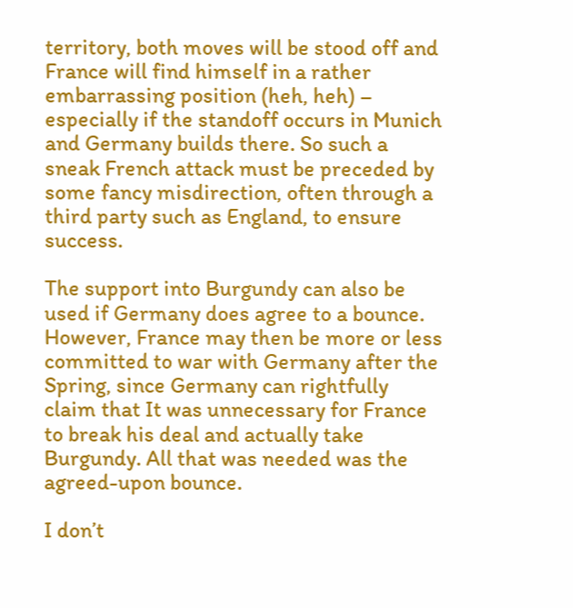territory, both moves will be stood off and France will find himself in a rather embarrassing position (heh, heh) – especially if the standoff occurs in Munich and Germany builds there. So such a sneak French attack must be preceded by some fancy misdirection, often through a third party such as England, to ensure success.

The support into Burgundy can also be used if Germany does agree to a bounce. However, France may then be more or less committed to war with Germany after the Spring, since Germany can rightfully claim that It was unnecessary for France to break his deal and actually take Burgundy. All that was needed was the agreed-upon bounce.

I don’t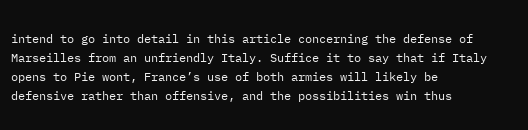intend to go into detail in this article concerning the defense of Marseilles from an unfriendly Italy. Suffice it to say that if Italy opens to Pie wont, France’s use of both armies will likely be defensive rather than offensive, and the possibilities win thus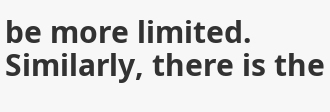be more limited. Similarly, there is the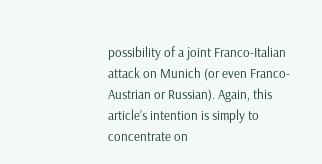possibility of a joint Franco-Italian attack on Munich (or even Franco-Austrian or Russian). Again, this article’s intention is simply to concentrate on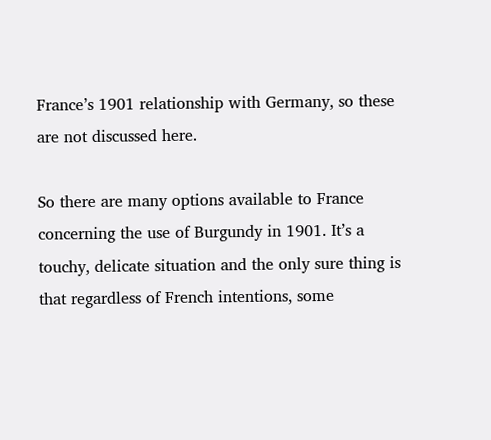France’s 1901 relationship with Germany, so these are not discussed here.

So there are many options available to France concerning the use of Burgundy in 1901. It’s a touchy, delicate situation and the only sure thing is that regardless of French intentions, some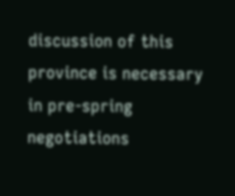discussion of this province is necessary in pre-spring negotiations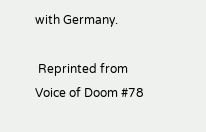with Germany.

 Reprinted from Voice of Doom #78